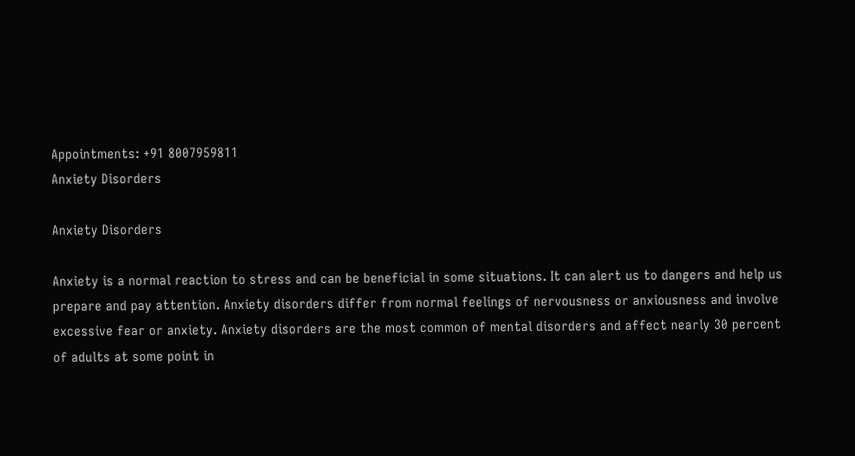Appointments: +91 8007959811
Anxiety Disorders

Anxiety Disorders

Anxiety is a normal reaction to stress and can be beneficial in some situations. It can alert us to dangers and help us prepare and pay attention. Anxiety disorders differ from normal feelings of nervousness or anxiousness and involve excessive fear or anxiety. Anxiety disorders are the most common of mental disorders and affect nearly 30 percent of adults at some point in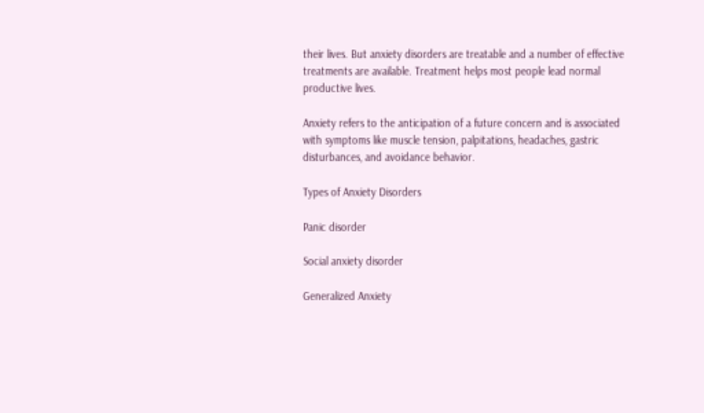their lives. But anxiety disorders are treatable and a number of effective treatments are available. Treatment helps most people lead normal productive lives.

Anxiety refers to the anticipation of a future concern and is associated with symptoms like muscle tension, palpitations, headaches, gastric disturbances, and avoidance behavior.

Types of Anxiety Disorders

Panic disorder

Social anxiety disorder

Generalized Anxiety